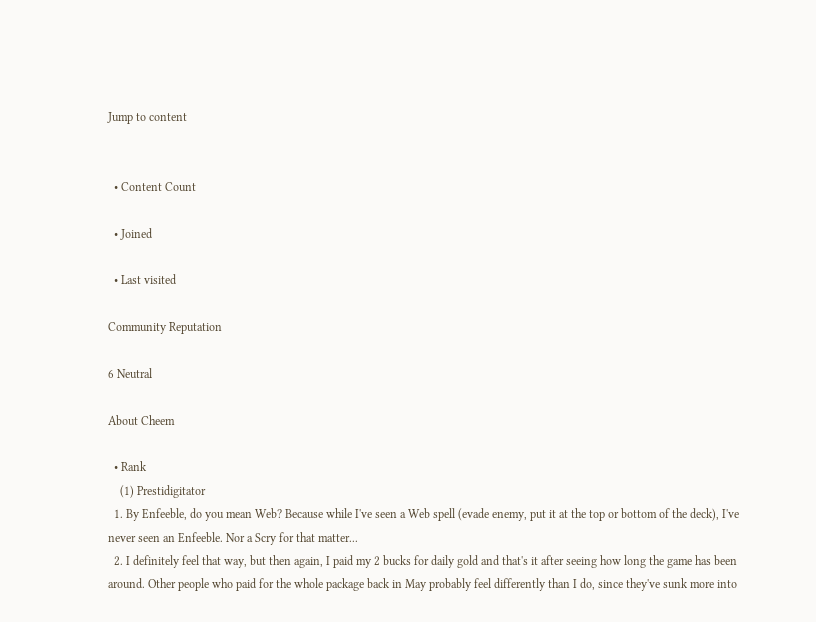Jump to content


  • Content Count

  • Joined

  • Last visited

Community Reputation

6 Neutral

About Cheem

  • Rank
    (1) Prestidigitator
  1. By Enfeeble, do you mean Web? Because while I've seen a Web spell (evade enemy, put it at the top or bottom of the deck), I've never seen an Enfeeble. Nor a Scry for that matter...
  2. I definitely feel that way, but then again, I paid my 2 bucks for daily gold and that's it after seeing how long the game has been around. Other people who paid for the whole package back in May probably feel differently than I do, since they've sunk more into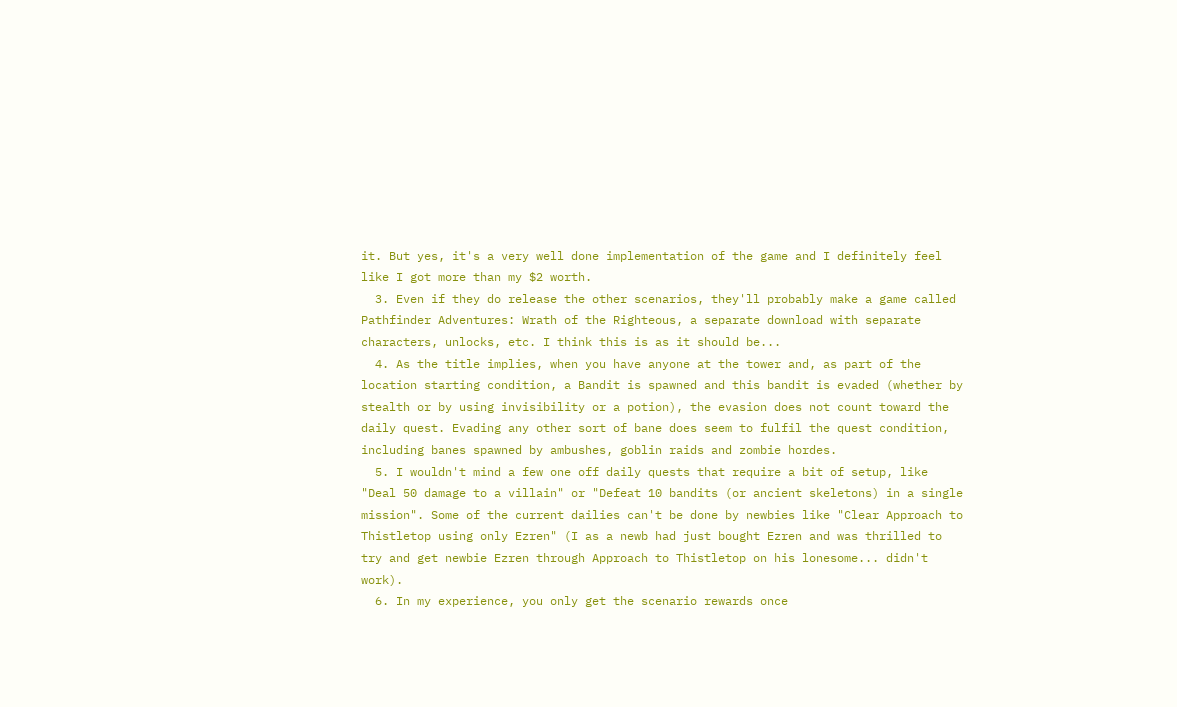it. But yes, it's a very well done implementation of the game and I definitely feel like I got more than my $2 worth.
  3. Even if they do release the other scenarios, they'll probably make a game called Pathfinder Adventures: Wrath of the Righteous, a separate download with separate characters, unlocks, etc. I think this is as it should be...
  4. As the title implies, when you have anyone at the tower and, as part of the location starting condition, a Bandit is spawned and this bandit is evaded (whether by stealth or by using invisibility or a potion), the evasion does not count toward the daily quest. Evading any other sort of bane does seem to fulfil the quest condition, including banes spawned by ambushes, goblin raids and zombie hordes.
  5. I wouldn't mind a few one off daily quests that require a bit of setup, like "Deal 50 damage to a villain" or "Defeat 10 bandits (or ancient skeletons) in a single mission". Some of the current dailies can't be done by newbies like "Clear Approach to Thistletop using only Ezren" (I as a newb had just bought Ezren and was thrilled to try and get newbie Ezren through Approach to Thistletop on his lonesome... didn't work).
  6. In my experience, you only get the scenario rewards once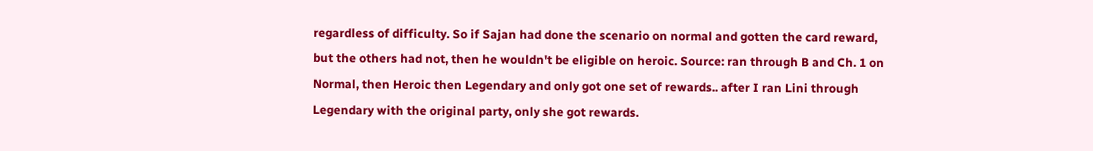regardless of difficulty. So if Sajan had done the scenario on normal and gotten the card reward, but the others had not, then he wouldn't be eligible on heroic. Source: ran through B and Ch. 1 on Normal, then Heroic then Legendary and only got one set of rewards.. after I ran Lini through Legendary with the original party, only she got rewards.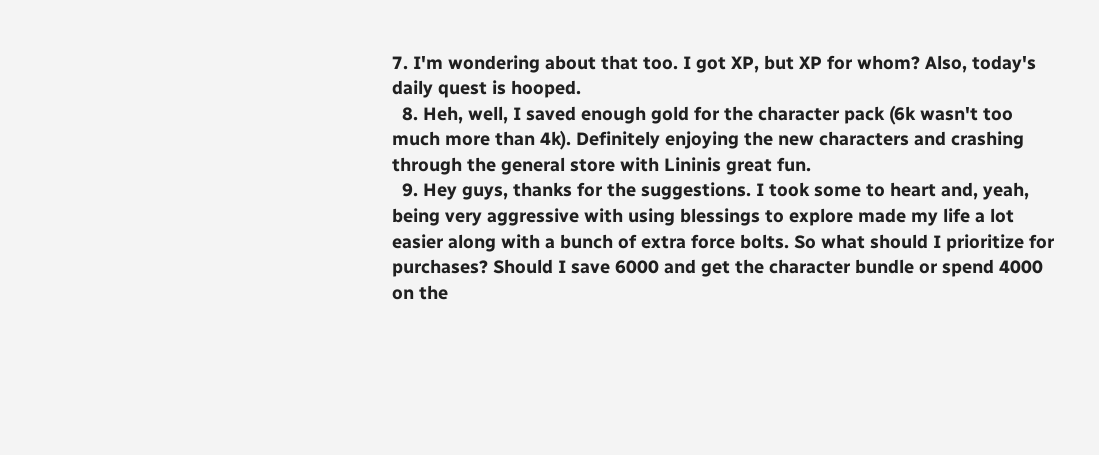7. I'm wondering about that too. I got XP, but XP for whom? Also, today's daily quest is hooped.
  8. Heh, well, I saved enough gold for the character pack (6k wasn't too much more than 4k). Definitely enjoying the new characters and crashing through the general store with Lininis great fun.
  9. Hey guys, thanks for the suggestions. I took some to heart and, yeah, being very aggressive with using blessings to explore made my life a lot easier along with a bunch of extra force bolts. So what should I prioritize for purchases? Should I save 6000 and get the character bundle or spend 4000 on the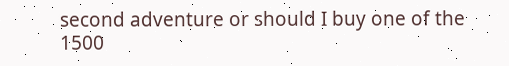second adventure or should I buy one of the 1500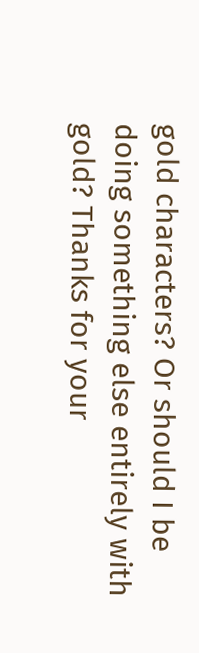gold characters? Or should I be doing something else entirely with gold? Thanks for your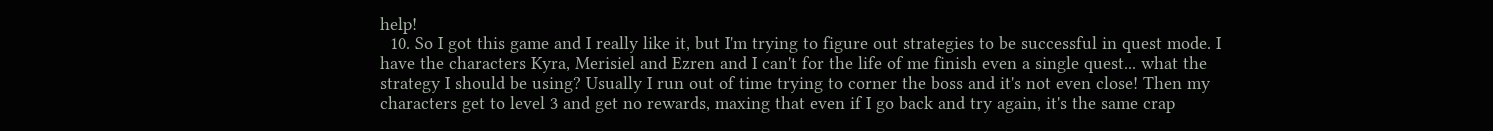help!
  10. So I got this game and I really like it, but I'm trying to figure out strategies to be successful in quest mode. I have the characters Kyra, Merisiel and Ezren and I can't for the life of me finish even a single quest... what the strategy I should be using? Usually I run out of time trying to corner the boss and it's not even close! Then my characters get to level 3 and get no rewards, maxing that even if I go back and try again, it's the same crap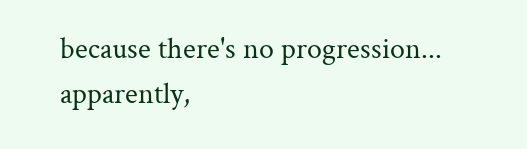because there's no progression... apparently,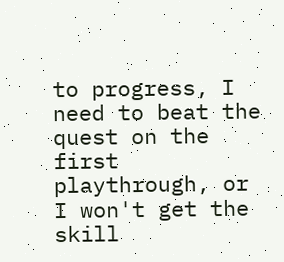to progress, I need to beat the quest on the first playthrough, or I won't get the skill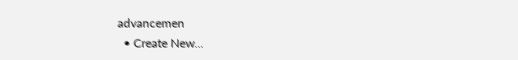advancemen
  • Create New...